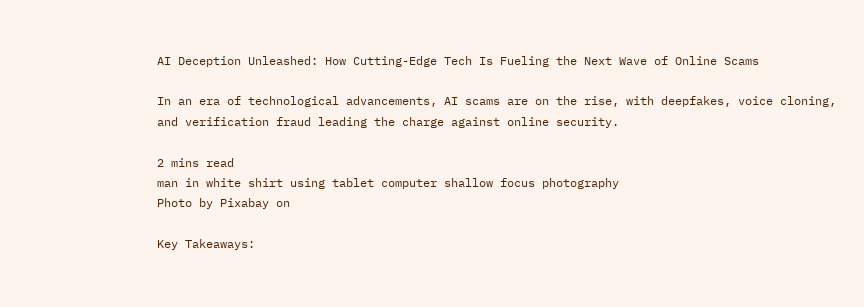AI Deception Unleashed: How Cutting-Edge Tech Is Fueling the Next Wave of Online Scams

In an era of technological advancements, AI scams are on the rise, with deepfakes, voice cloning, and verification fraud leading the charge against online security.

2 mins read
man in white shirt using tablet computer shallow focus photography
Photo by Pixabay on

Key Takeaways: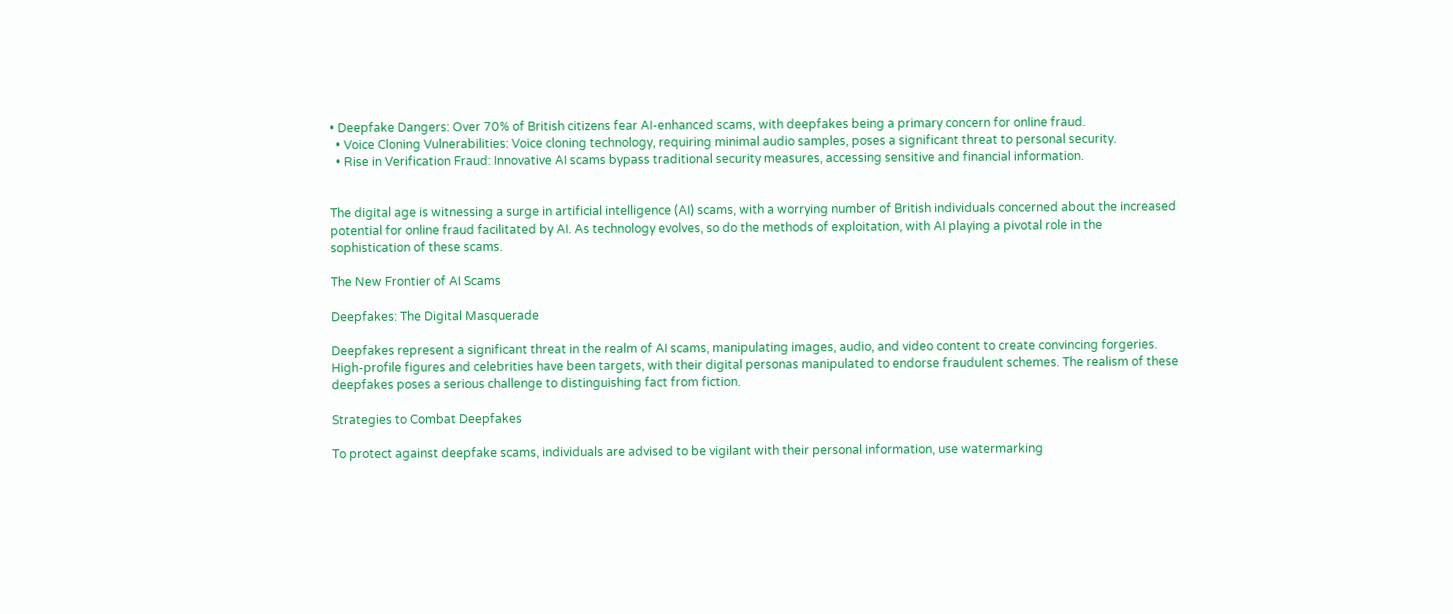• Deepfake Dangers: Over 70% of British citizens fear AI-enhanced scams, with deepfakes being a primary concern for online fraud.
  • Voice Cloning Vulnerabilities: Voice cloning technology, requiring minimal audio samples, poses a significant threat to personal security.
  • Rise in Verification Fraud: Innovative AI scams bypass traditional security measures, accessing sensitive and financial information.


The digital age is witnessing a surge in artificial intelligence (AI) scams, with a worrying number of British individuals concerned about the increased potential for online fraud facilitated by AI. As technology evolves, so do the methods of exploitation, with AI playing a pivotal role in the sophistication of these scams.

The New Frontier of AI Scams

Deepfakes: The Digital Masquerade

Deepfakes represent a significant threat in the realm of AI scams, manipulating images, audio, and video content to create convincing forgeries. High-profile figures and celebrities have been targets, with their digital personas manipulated to endorse fraudulent schemes. The realism of these deepfakes poses a serious challenge to distinguishing fact from fiction.

Strategies to Combat Deepfakes

To protect against deepfake scams, individuals are advised to be vigilant with their personal information, use watermarking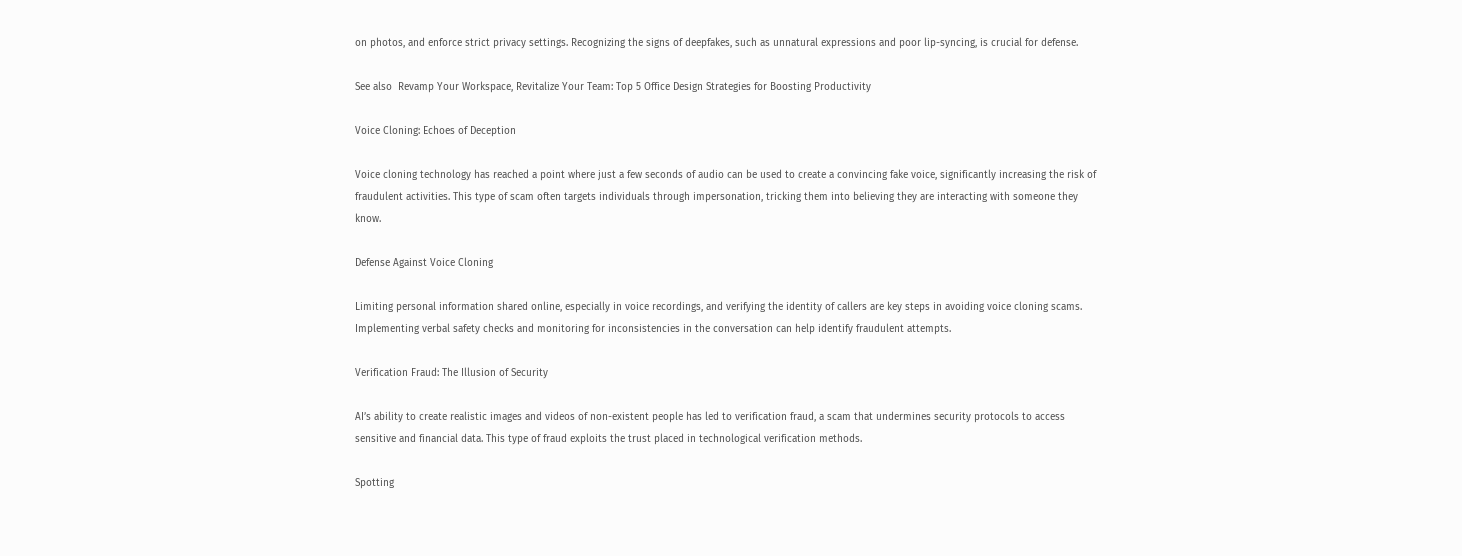on photos, and enforce strict privacy settings. Recognizing the signs of deepfakes, such as unnatural expressions and poor lip-syncing, is crucial for defense.

See also  Revamp Your Workspace, Revitalize Your Team: Top 5 Office Design Strategies for Boosting Productivity

Voice Cloning: Echoes of Deception

Voice cloning technology has reached a point where just a few seconds of audio can be used to create a convincing fake voice, significantly increasing the risk of fraudulent activities. This type of scam often targets individuals through impersonation, tricking them into believing they are interacting with someone they know.

Defense Against Voice Cloning

Limiting personal information shared online, especially in voice recordings, and verifying the identity of callers are key steps in avoiding voice cloning scams. Implementing verbal safety checks and monitoring for inconsistencies in the conversation can help identify fraudulent attempts.

Verification Fraud: The Illusion of Security

AI’s ability to create realistic images and videos of non-existent people has led to verification fraud, a scam that undermines security protocols to access sensitive and financial data. This type of fraud exploits the trust placed in technological verification methods.

Spotting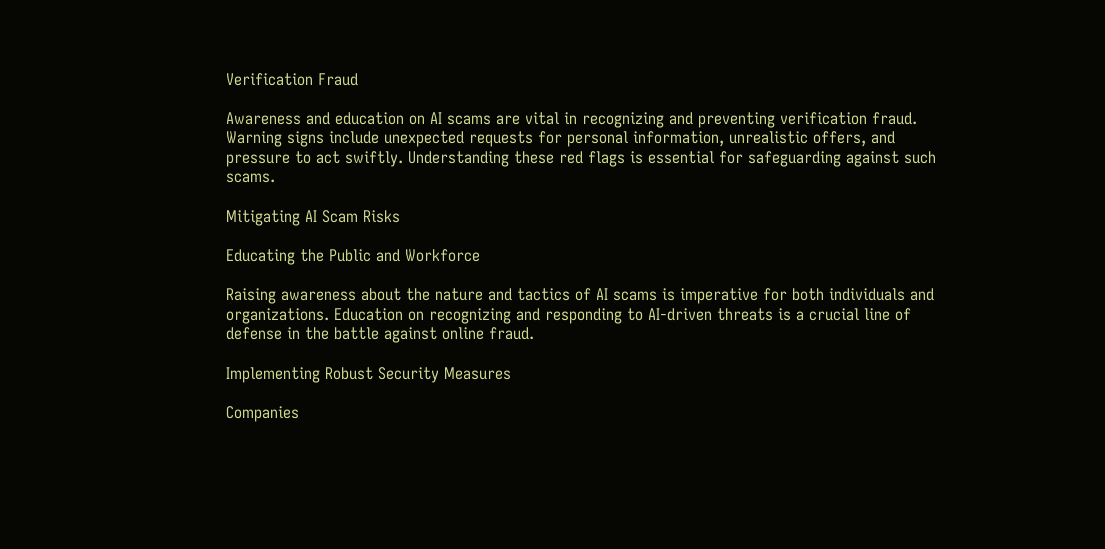Verification Fraud

Awareness and education on AI scams are vital in recognizing and preventing verification fraud. Warning signs include unexpected requests for personal information, unrealistic offers, and pressure to act swiftly. Understanding these red flags is essential for safeguarding against such scams.

Mitigating AI Scam Risks

Educating the Public and Workforce

Raising awareness about the nature and tactics of AI scams is imperative for both individuals and organizations. Education on recognizing and responding to AI-driven threats is a crucial line of defense in the battle against online fraud.

Implementing Robust Security Measures

Companies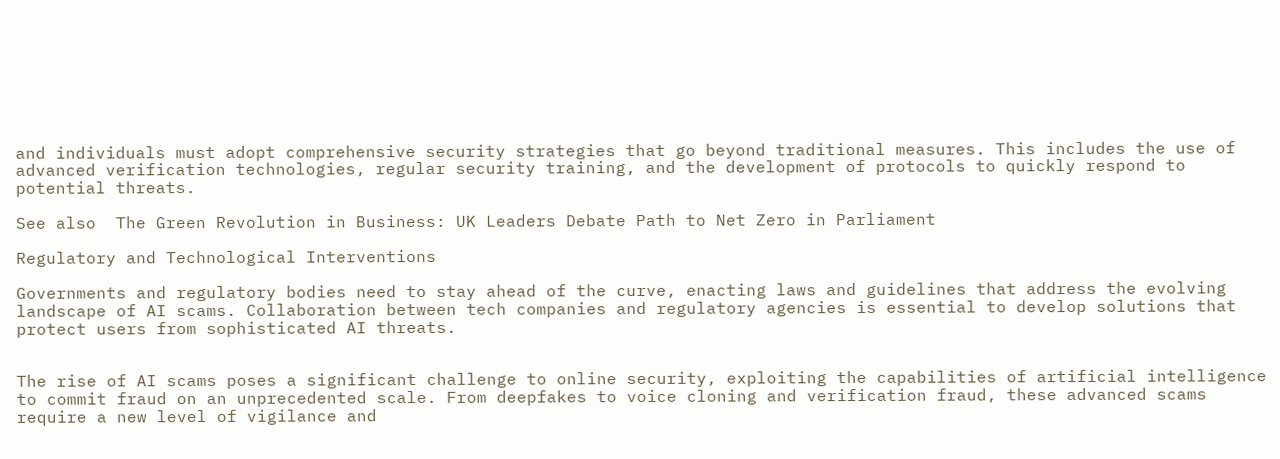and individuals must adopt comprehensive security strategies that go beyond traditional measures. This includes the use of advanced verification technologies, regular security training, and the development of protocols to quickly respond to potential threats.

See also  The Green Revolution in Business: UK Leaders Debate Path to Net Zero in Parliament

Regulatory and Technological Interventions

Governments and regulatory bodies need to stay ahead of the curve, enacting laws and guidelines that address the evolving landscape of AI scams. Collaboration between tech companies and regulatory agencies is essential to develop solutions that protect users from sophisticated AI threats.


The rise of AI scams poses a significant challenge to online security, exploiting the capabilities of artificial intelligence to commit fraud on an unprecedented scale. From deepfakes to voice cloning and verification fraud, these advanced scams require a new level of vigilance and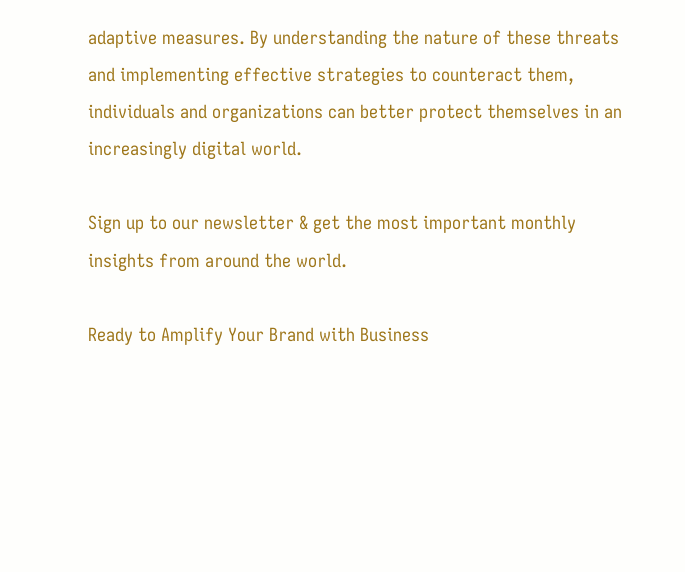adaptive measures. By understanding the nature of these threats and implementing effective strategies to counteract them, individuals and organizations can better protect themselves in an increasingly digital world.

Sign up to our newsletter & get the most important monthly insights from around the world.

Ready to Amplify Your Brand with Business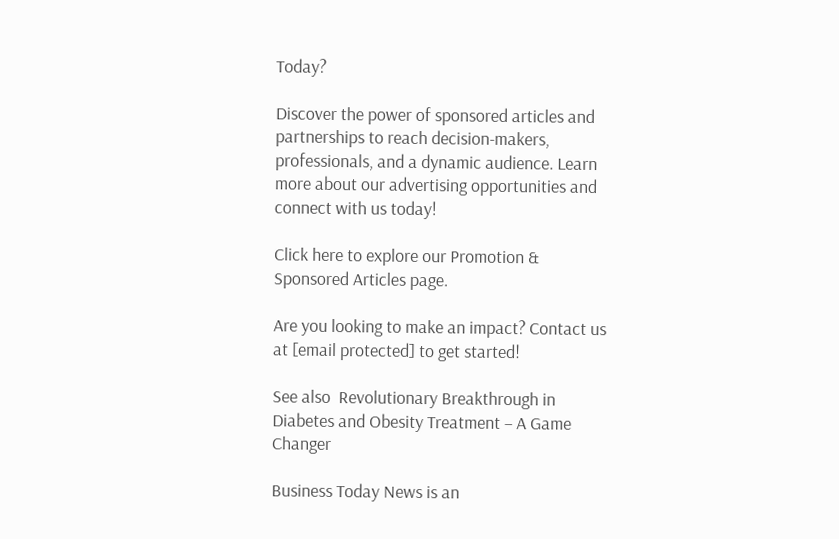Today?

Discover the power of sponsored articles and partnerships to reach decision-makers, professionals, and a dynamic audience. Learn more about our advertising opportunities and connect with us today!

Click here to explore our Promotion & Sponsored Articles page.

Are you looking to make an impact? Contact us at [email protected] to get started!

See also  Revolutionary Breakthrough in Diabetes and Obesity Treatment – A Game Changer

Business Today News is an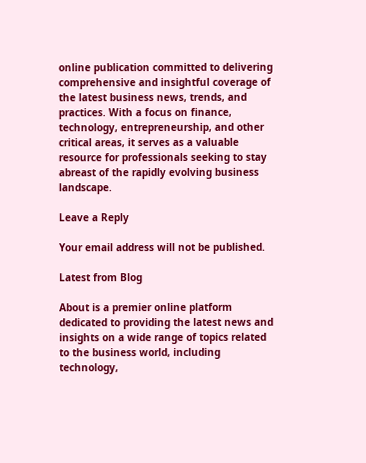online publication committed to delivering comprehensive and insightful coverage of the latest business news, trends, and practices. With a focus on finance, technology, entrepreneurship, and other critical areas, it serves as a valuable resource for professionals seeking to stay abreast of the rapidly evolving business landscape.

Leave a Reply

Your email address will not be published.

Latest from Blog

About is a premier online platform dedicated to providing the latest news and insights on a wide range of topics related to the business world, including technology,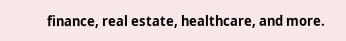finance, real estate, healthcare, and more.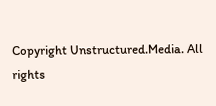Copyright Unstructured.Media. All rights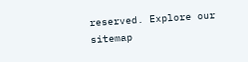reserved. Explore our sitemap